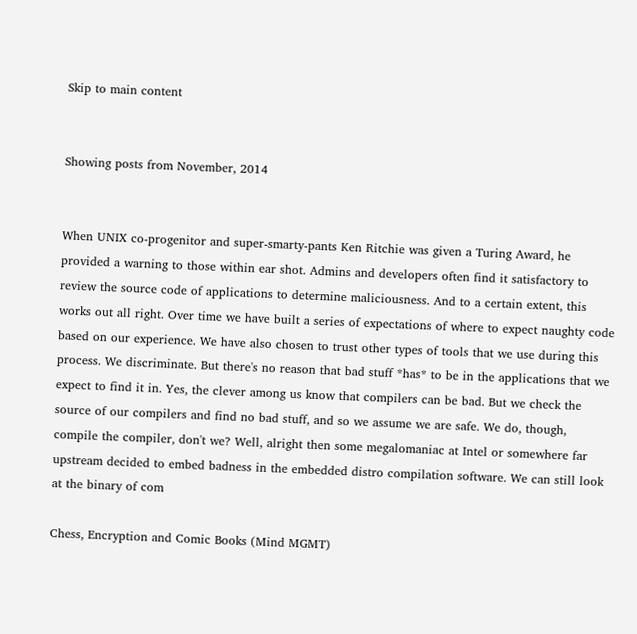Skip to main content


Showing posts from November, 2014


When UNIX co-progenitor and super-smarty-pants Ken Ritchie was given a Turing Award, he provided a warning to those within ear shot. Admins and developers often find it satisfactory to review the source code of applications to determine maliciousness. And to a certain extent, this works out all right. Over time we have built a series of expectations of where to expect naughty code based on our experience. We have also chosen to trust other types of tools that we use during this process. We discriminate. But there's no reason that bad stuff *has* to be in the applications that we expect to find it in. Yes, the clever among us know that compilers can be bad. But we check the source of our compilers and find no bad stuff, and so we assume we are safe. We do, though, compile the compiler, don't we? Well, alright then some megalomaniac at Intel or somewhere far upstream decided to embed badness in the embedded distro compilation software. We can still look at the binary of com

Chess, Encryption and Comic Books (Mind MGMT)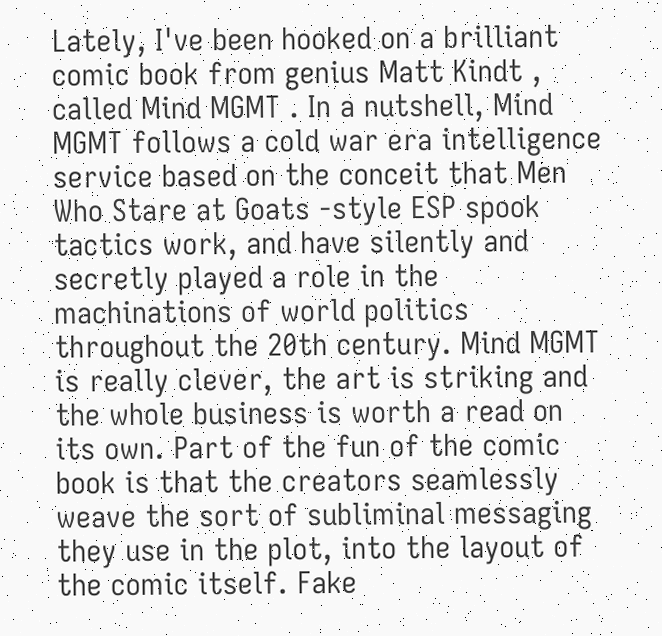Lately, I've been hooked on a brilliant comic book from genius Matt Kindt , called Mind MGMT . In a nutshell, Mind MGMT follows a cold war era intelligence service based on the conceit that Men Who Stare at Goats -style ESP spook tactics work, and have silently and secretly played a role in the machinations of world politics throughout the 20th century. Mind MGMT is really clever, the art is striking and the whole business is worth a read on its own. Part of the fun of the comic book is that the creators seamlessly weave the sort of subliminal messaging they use in the plot, into the layout of the comic itself. Fake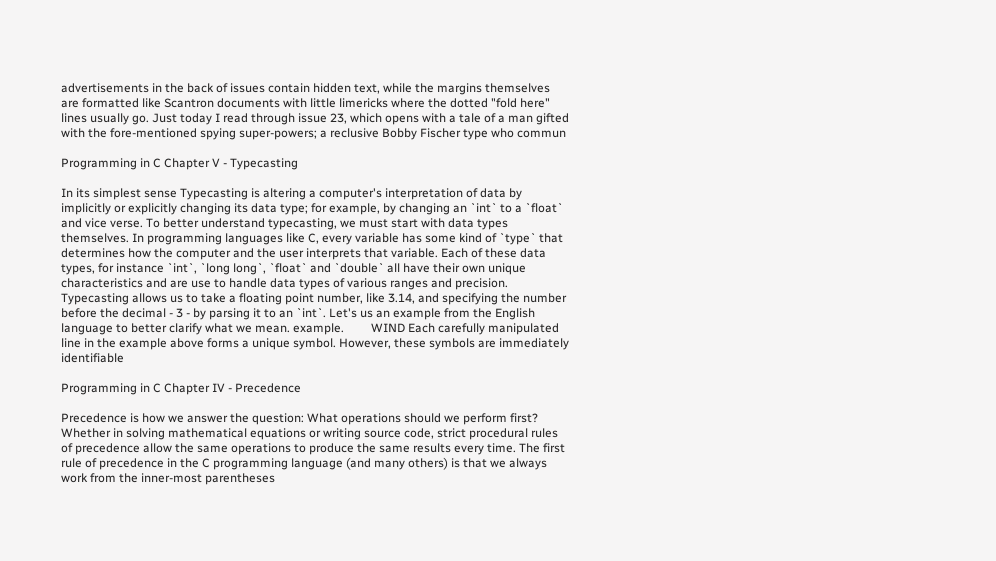advertisements in the back of issues contain hidden text, while the margins themselves are formatted like Scantron documents with little limericks where the dotted "fold here" lines usually go. Just today I read through issue 23, which opens with a tale of a man gifted with the fore-mentioned spying super-powers; a reclusive Bobby Fischer type who commun

Programming in C Chapter V - Typecasting

In its simplest sense Typecasting is altering a computer's interpretation of data by implicitly or explicitly changing its data type; for example, by changing an `int` to a `float` and vice verse. To better understand typecasting, we must start with data types themselves. In programming languages like C, every variable has some kind of `type` that determines how the computer and the user interprets that variable. Each of these data types, for instance `int`, `long long`, `float` and `double` all have their own unique characteristics and are use to handle data types of various ranges and precision. Typecasting allows us to take a floating point number, like 3.14, and specifying the number before the decimal - 3 - by parsing it to an `int`. Let's us an example from the English language to better clarify what we mean. example.         WIND Each carefully manipulated line in the example above forms a unique symbol. However, these symbols are immediately identifiable

Programming in C Chapter IV - Precedence

Precedence is how we answer the question: What operations should we perform first? Whether in solving mathematical equations or writing source code, strict procedural rules of precedence allow the same operations to produce the same results every time. The first rule of precedence in the C programming language (and many others) is that we always work from the inner-most parentheses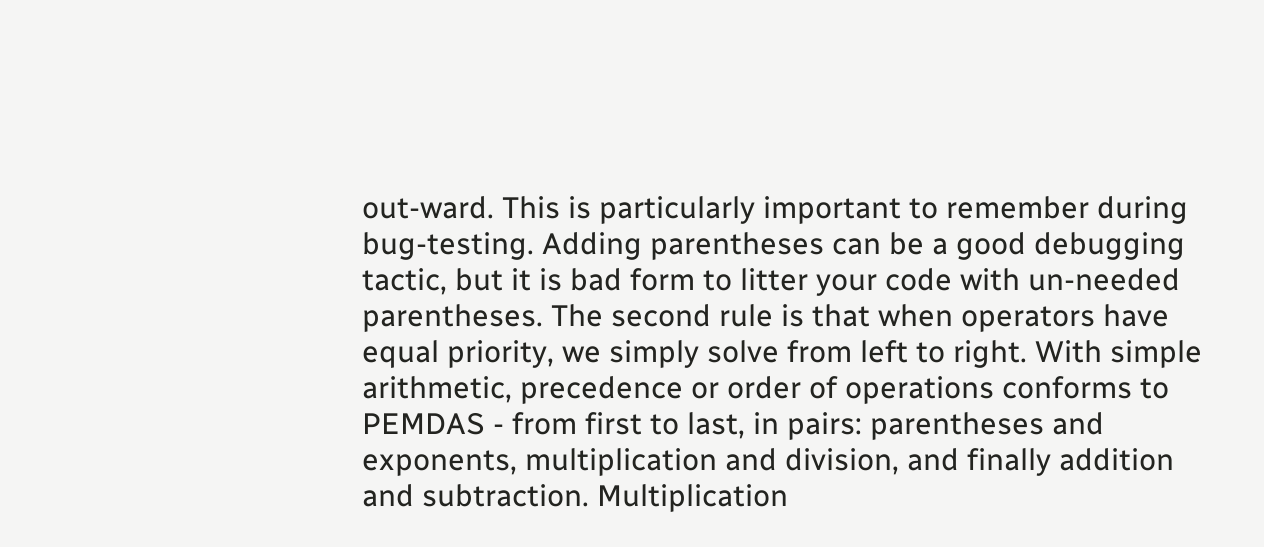out-ward. This is particularly important to remember during bug-testing. Adding parentheses can be a good debugging tactic, but it is bad form to litter your code with un-needed parentheses. The second rule is that when operators have equal priority, we simply solve from left to right. With simple arithmetic, precedence or order of operations conforms to PEMDAS - from first to last, in pairs: parentheses and  exponents, multiplication and division, and finally addition and subtraction. Multiplication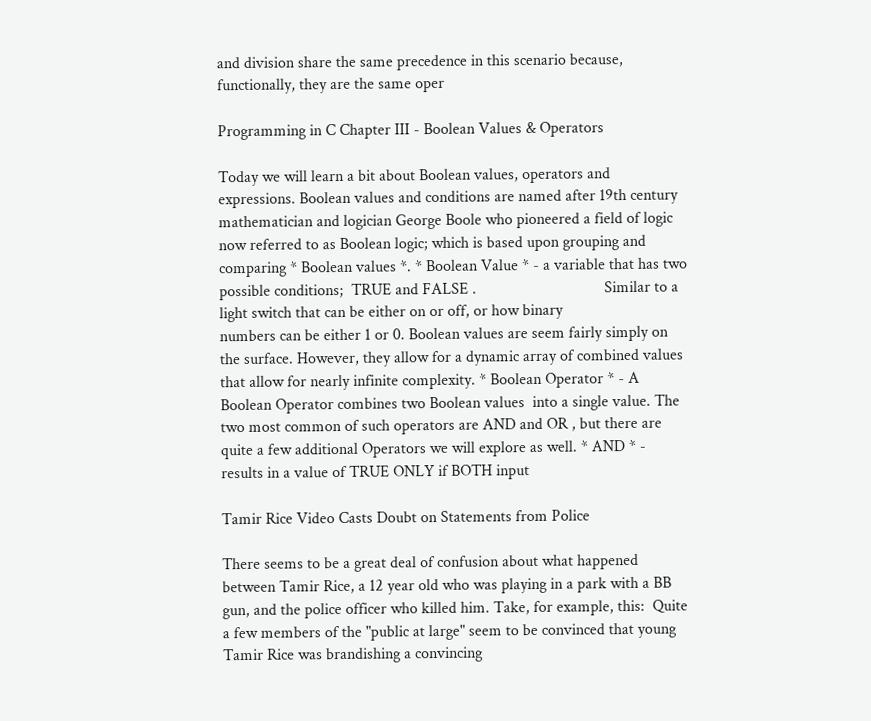and division share the same precedence in this scenario because, functionally, they are the same oper

Programming in C Chapter III - Boolean Values & Operators

Today we will learn a bit about Boolean values, operators and expressions. Boolean values and conditions are named after 19th century mathematician and logician George Boole who pioneered a field of logic now referred to as Boolean logic; which is based upon grouping and comparing * Boolean values *. * Boolean Value * - a variable that has two possible conditions;  TRUE and FALSE .                                Similar to a light switch that can be either on or off, or how binary                                numbers can be either 1 or 0. Boolean values are seem fairly simply on the surface. However, they allow for a dynamic array of combined values that allow for nearly infinite complexity. * Boolean Operator * - A Boolean Operator combines two Boolean values  into a single value. The two most common of such operators are AND and OR , but there are quite a few additional Operators we will explore as well. * AND * - results in a value of TRUE ONLY if BOTH input

Tamir Rice Video Casts Doubt on Statements from Police

There seems to be a great deal of confusion about what happened between Tamir Rice, a 12 year old who was playing in a park with a BB gun, and the police officer who killed him. Take, for example, this:  Quite a few members of the "public at large" seem to be convinced that young Tamir Rice was brandishing a convincing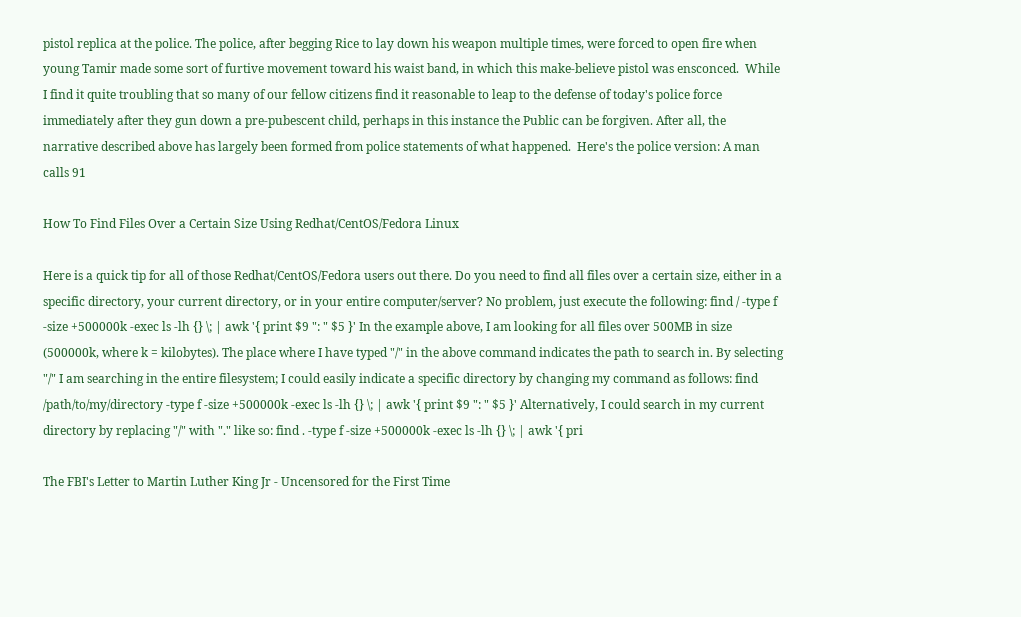pistol replica at the police. The police, after begging Rice to lay down his weapon multiple times, were forced to open fire when young Tamir made some sort of furtive movement toward his waist band, in which this make-believe pistol was ensconced.  While I find it quite troubling that so many of our fellow citizens find it reasonable to leap to the defense of today's police force immediately after they gun down a pre-pubescent child, perhaps in this instance the Public can be forgiven. After all, the narrative described above has largely been formed from police statements of what happened.  Here's the police version: A man calls 91

How To Find Files Over a Certain Size Using Redhat/CentOS/Fedora Linux

Here is a quick tip for all of those Redhat/CentOS/Fedora users out there. Do you need to find all files over a certain size, either in a specific directory, your current directory, or in your entire computer/server? No problem, just execute the following: find / -type f -size +500000k -exec ls -lh {} \; | awk '{ print $9 ": " $5 }' In the example above, I am looking for all files over 500MB in size (500000k, where k = kilobytes). The place where I have typed "/" in the above command indicates the path to search in. By selecting "/" I am searching in the entire filesystem; I could easily indicate a specific directory by changing my command as follows: find /path/to/my/directory -type f -size +500000k -exec ls -lh {} \; | awk '{ print $9 ": " $5 }' Alternatively, I could search in my current directory by replacing "/" with "." like so: find . -type f -size +500000k -exec ls -lh {} \; | awk '{ pri

The FBI's Letter to Martin Luther King Jr - Uncensored for the First Time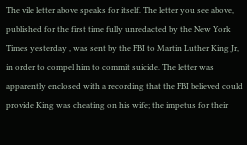The vile letter above speaks for itself. The letter you see above, published for the first time fully unredacted by the New York Times yesterday , was sent by the FBI to Martin Luther King Jr, in order to compel him to commit suicide. The letter was apparently enclosed with a recording that the FBI believed could provide King was cheating on his wife; the impetus for their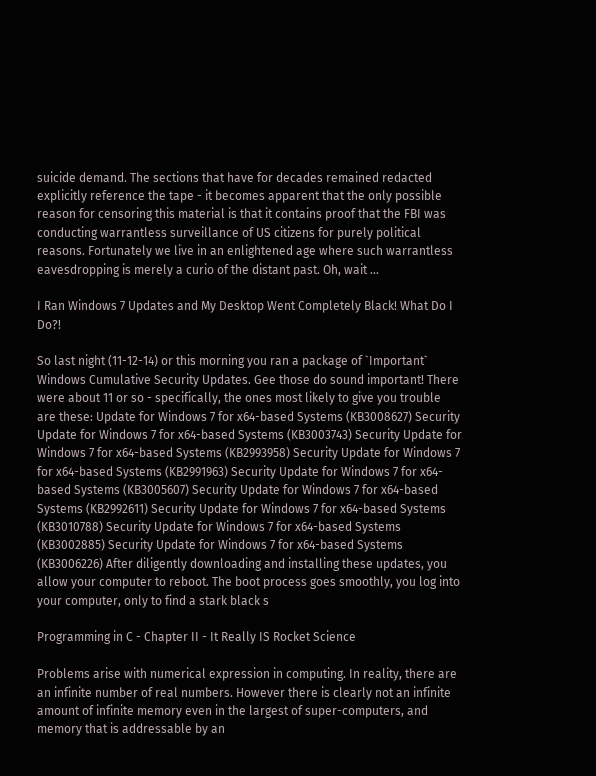suicide demand. The sections that have for decades remained redacted explicitly reference the tape - it becomes apparent that the only possible reason for censoring this material is that it contains proof that the FBI was conducting warrantless surveillance of US citizens for purely political reasons. Fortunately we live in an enlightened age where such warrantless eavesdropping is merely a curio of the distant past. Oh, wait ...

I Ran Windows 7 Updates and My Desktop Went Completely Black! What Do I Do?!

So last night (11-12-14) or this morning you ran a package of `Important` Windows Cumulative Security Updates. Gee those do sound important! There were about 11 or so - specifically, the ones most likely to give you trouble are these: Update for Windows 7 for x64-based Systems (KB3008627) Security Update for Windows 7 for x64-based Systems (KB3003743) Security Update for Windows 7 for x64-based Systems (KB2993958) Security Update for Windows 7 for x64-based Systems (KB2991963) Security Update for Windows 7 for x64-based Systems (KB3005607) Security Update for Windows 7 for x64-based Systems (KB2992611) Security Update for Windows 7 for x64-based Systems (KB3010788) Security Update for Windows 7 for x64-based Systems (KB3002885) Security Update for Windows 7 for x64-based Systems (KB3006226) After diligently downloading and installing these updates, you allow your computer to reboot. The boot process goes smoothly, you log into your computer, only to find a stark black s

Programming in C - Chapter II - It Really IS Rocket Science

Problems arise with numerical expression in computing. In reality, there are an infinite number of real numbers. However there is clearly not an infinite amount of infinite memory even in the largest of super-computers, and memory that is addressable by an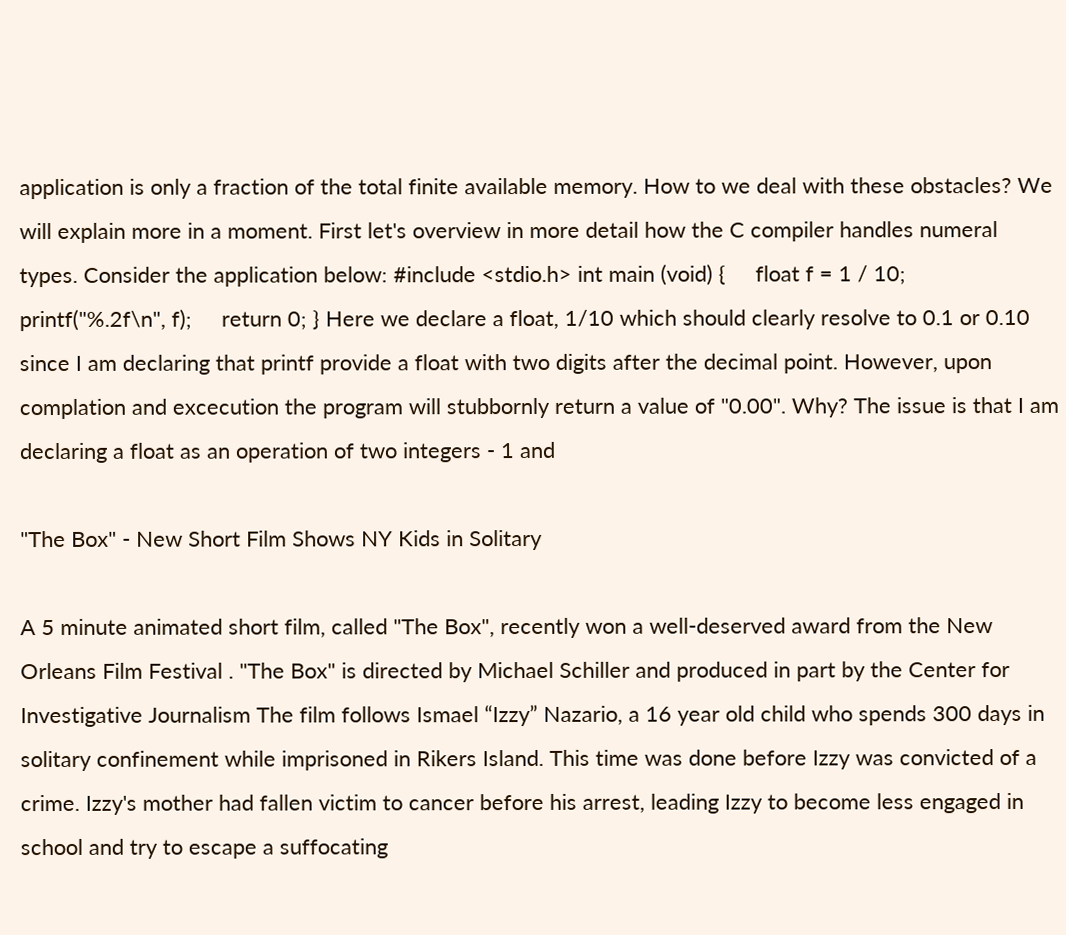application is only a fraction of the total finite available memory. How to we deal with these obstacles? We will explain more in a moment. First let's overview in more detail how the C compiler handles numeral types. Consider the application below: #include <stdio.h> int main (void) {     float f = 1 / 10;     printf("%.2f\n", f);     return 0; } Here we declare a float, 1/10 which should clearly resolve to 0.1 or 0.10 since I am declaring that printf provide a float with two digits after the decimal point. However, upon complation and excecution the program will stubbornly return a value of "0.00". Why? The issue is that I am declaring a float as an operation of two integers - 1 and

"The Box" - New Short Film Shows NY Kids in Solitary

A 5 minute animated short film, called "The Box", recently won a well-deserved award from the New Orleans Film Festival . "The Box" is directed by Michael Schiller and produced in part by the Center for Investigative Journalism The film follows Ismael “Izzy” Nazario, a 16 year old child who spends 300 days in solitary confinement while imprisoned in Rikers Island. This time was done before Izzy was convicted of a crime. Izzy's mother had fallen victim to cancer before his arrest, leading Izzy to become less engaged in school and try to escape a suffocating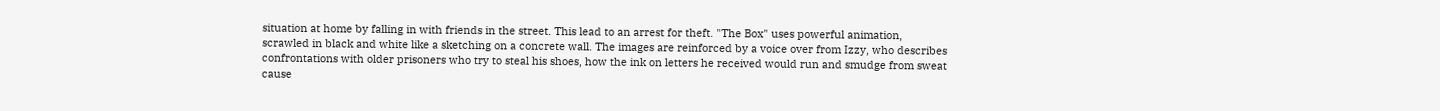situation at home by falling in with friends in the street. This lead to an arrest for theft. "The Box" uses powerful animation, scrawled in black and white like a sketching on a concrete wall. The images are reinforced by a voice over from Izzy, who describes confrontations with older prisoners who try to steal his shoes, how the ink on letters he received would run and smudge from sweat cause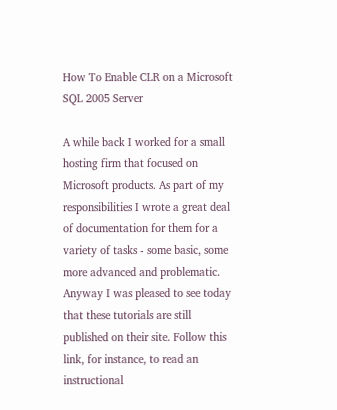How To Enable CLR on a Microsoft SQL 2005 Server

A while back I worked for a small hosting firm that focused on Microsoft products. As part of my responsibilities I wrote a great deal of documentation for them for a variety of tasks - some basic, some more advanced and problematic. Anyway I was pleased to see today that these tutorials are still published on their site. Follow this link, for instance, to read an instructional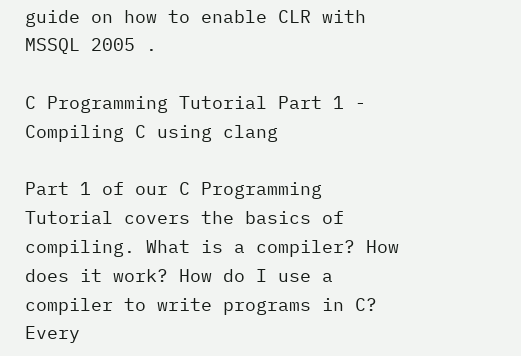guide on how to enable CLR with MSSQL 2005 .

C Programming Tutorial Part 1 - Compiling C using clang

Part 1 of our C Programming Tutorial covers the basics of compiling. What is a compiler? How does it work? How do I use a compiler to write programs in C? Every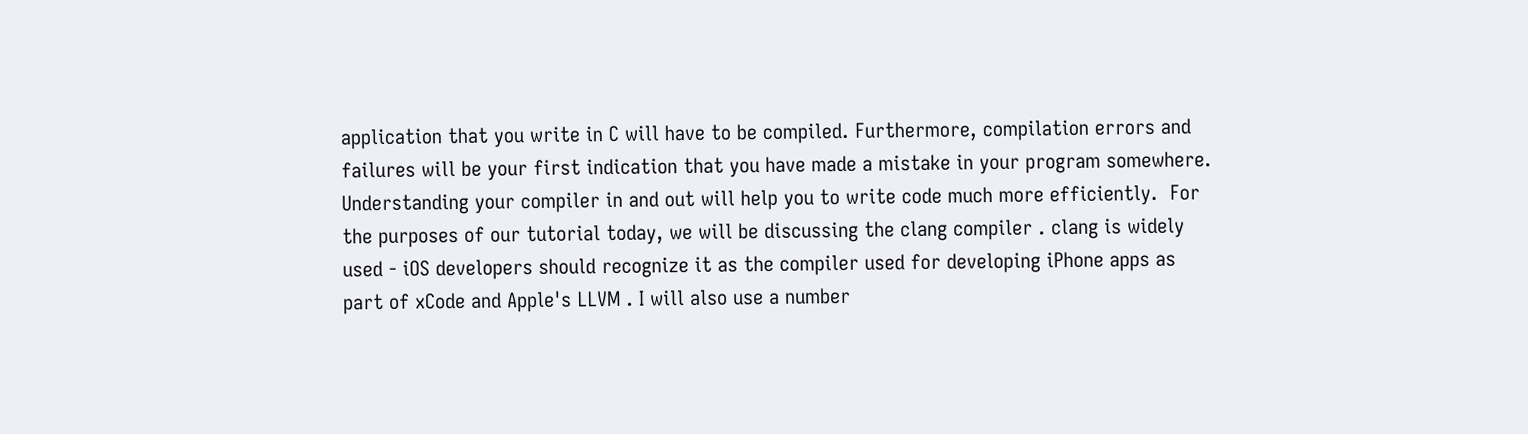application that you write in C will have to be compiled. Furthermore, compilation errors and failures will be your first indication that you have made a mistake in your program somewhere. Understanding your compiler in and out will help you to write code much more efficiently.  For the purposes of our tutorial today, we will be discussing the clang compiler . clang is widely used - iOS developers should recognize it as the compiler used for developing iPhone apps as part of xCode and Apple's LLVM . I will also use a number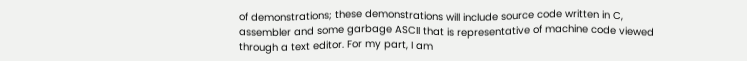of demonstrations; these demonstrations will include source code written in C, assembler and some garbage ASCII that is representative of machine code viewed through a text editor. For my part, I am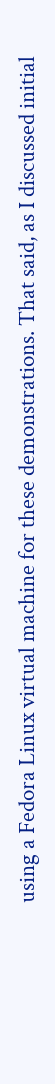using a Fedora Linux virtual machine for these demonstrations. That said, as I discussed initial